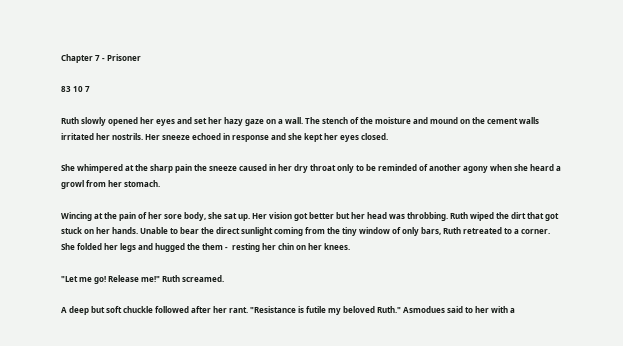Chapter 7 - Prisoner

83 10 7

Ruth slowly opened her eyes and set her hazy gaze on a wall. The stench of the moisture and mound on the cement walls irritated her nostrils. Her sneeze echoed in response and she kept her eyes closed.

She whimpered at the sharp pain the sneeze caused in her dry throat only to be reminded of another agony when she heard a growl from her stomach.

Wincing at the pain of her sore body, she sat up. Her vision got better but her head was throbbing. Ruth wiped the dirt that got stuck on her hands. Unable to bear the direct sunlight coming from the tiny window of only bars, Ruth retreated to a corner. She folded her legs and hugged the them -  resting her chin on her knees.

"Let me go! Release me!" Ruth screamed.

A deep but soft chuckle followed after her rant. "Resistance is futile my beloved Ruth." Asmodues said to her with a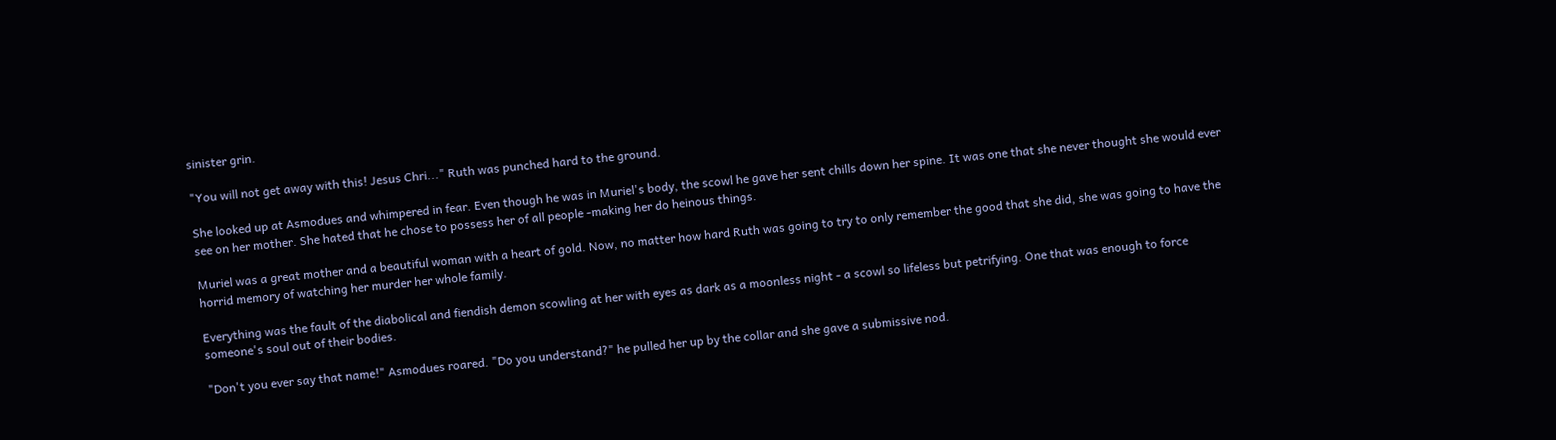sinister grin.

"You will not get away with this! Jesus Chri..." Ruth was punched hard to the ground.

She looked up at Asmodues and whimpered in fear. Even though he was in Muriel's body, the scowl he gave her sent chills down her spine. It was one that she never thought she would ever see on her mother. She hated that he chose to possess her of all people -making her do heinous things.

Muriel was a great mother and a beautiful woman with a heart of gold. Now, no matter how hard Ruth was going to try to only remember the good that she did, she was going to have the horrid memory of watching her murder her whole family.

Everything was the fault of the diabolical and fiendish demon scowling at her with eyes as dark as a moonless night - a scowl so lifeless but petrifying. One that was enough to force someone's soul out of their bodies.

"Don't you ever say that name!" Asmodues roared. "Do you understand?" he pulled her up by the collar and she gave a submissive nod.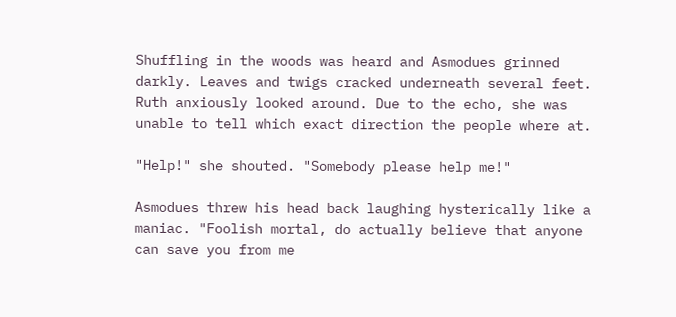Shuffling in the woods was heard and Asmodues grinned darkly. Leaves and twigs cracked underneath several feet. Ruth anxiously looked around. Due to the echo, she was unable to tell which exact direction the people where at.

"Help!" she shouted. "Somebody please help me!"

Asmodues threw his head back laughing hysterically like a maniac. "Foolish mortal, do actually believe that anyone can save you from me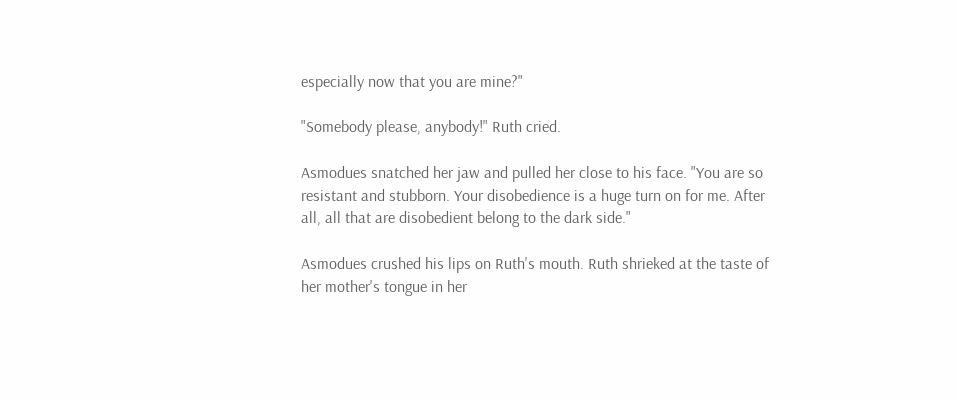especially now that you are mine?"

"Somebody please, anybody!" Ruth cried.

Asmodues snatched her jaw and pulled her close to his face. "You are so resistant and stubborn. Your disobedience is a huge turn on for me. After all, all that are disobedient belong to the dark side."

Asmodues crushed his lips on Ruth's mouth. Ruth shrieked at the taste of her mother's tongue in her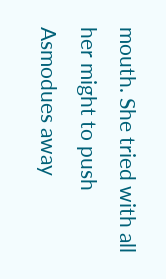mouth. She tried with all her might to push Asmodues away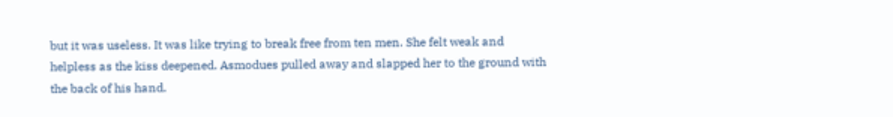but it was useless. It was like trying to break free from ten men. She felt weak and helpless as the kiss deepened. Asmodues pulled away and slapped her to the ground with the back of his hand.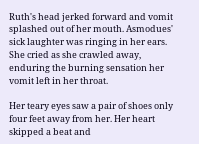Ruth's head jerked forward and vomit splashed out of her mouth. Asmodues' sick laughter was ringing in her ears. She cried as she crawled away, enduring the burning sensation her vomit left in her throat.

Her teary eyes saw a pair of shoes only four feet away from her. Her heart skipped a beat and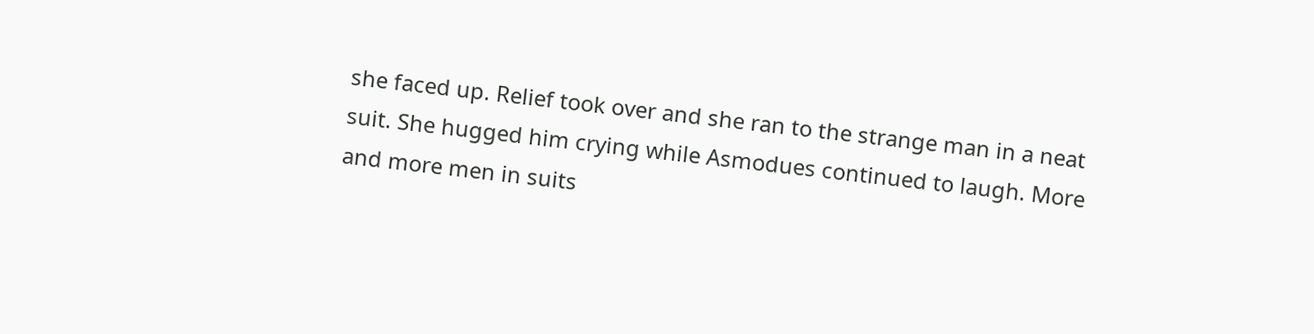she faced up. Relief took over and she ran to the strange man in a neat suit. She hugged him crying while Asmodues continued to laugh. More and more men in suits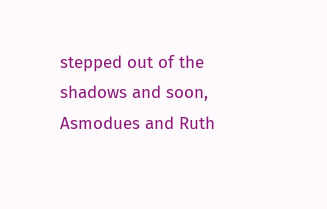stepped out of the shadows and soon, Asmodues and Ruth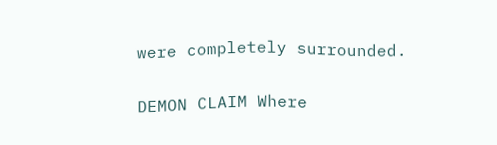were completely surrounded.

DEMON CLAIM Where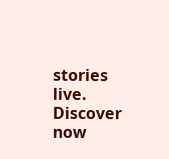stories live. Discover now